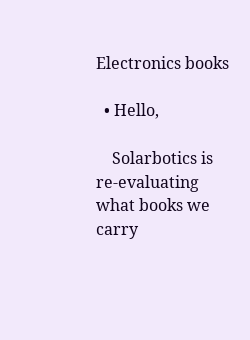Electronics books

  • Hello,

    Solarbotics is re-evaluating what books we carry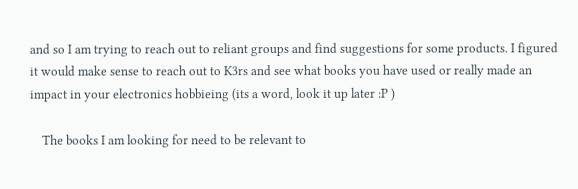and so I am trying to reach out to reliant groups and find suggestions for some products. I figured it would make sense to reach out to K3rs and see what books you have used or really made an impact in your electronics hobbieing (its a word, look it up later :P )

    The books I am looking for need to be relevant to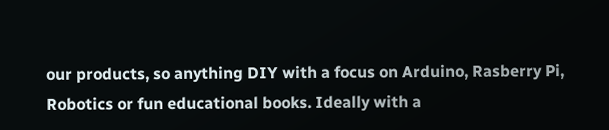our products, so anything DIY with a focus on Arduino, Rasberry Pi, Robotics or fun educational books. Ideally with a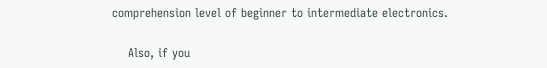comprehension level of beginner to intermediate electronics.

    Also, if you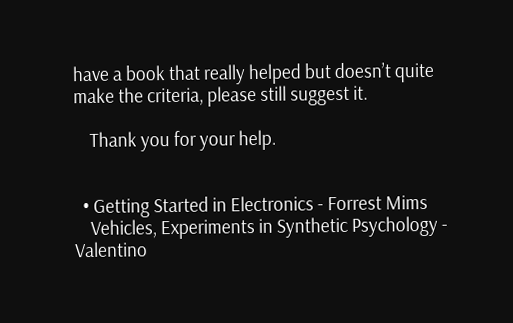have a book that really helped but doesn’t quite make the criteria, please still suggest it.

    Thank you for your help.


  • Getting Started in Electronics - Forrest Mims
    Vehicles, Experiments in Synthetic Psychology - Valentino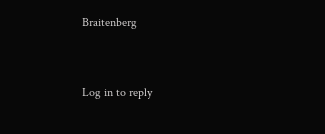Braitenberg


Log in to reply